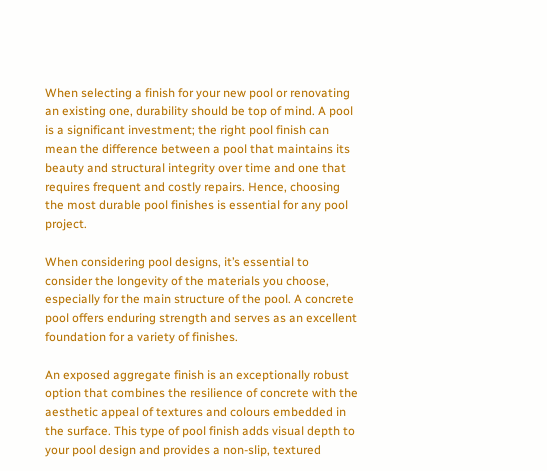When selecting a finish for your new pool or renovating an existing one, durability should be top of mind. A pool is a significant investment; the right pool finish can mean the difference between a pool that maintains its beauty and structural integrity over time and one that requires frequent and costly repairs. Hence, choosing the most durable pool finishes is essential for any pool project.

When considering pool designs, it’s essential to consider the longevity of the materials you choose, especially for the main structure of the pool. A concrete pool offers enduring strength and serves as an excellent foundation for a variety of finishes.

An exposed aggregate finish is an exceptionally robust option that combines the resilience of concrete with the aesthetic appeal of textures and colours embedded in the surface. This type of pool finish adds visual depth to your pool design and provides a non-slip, textured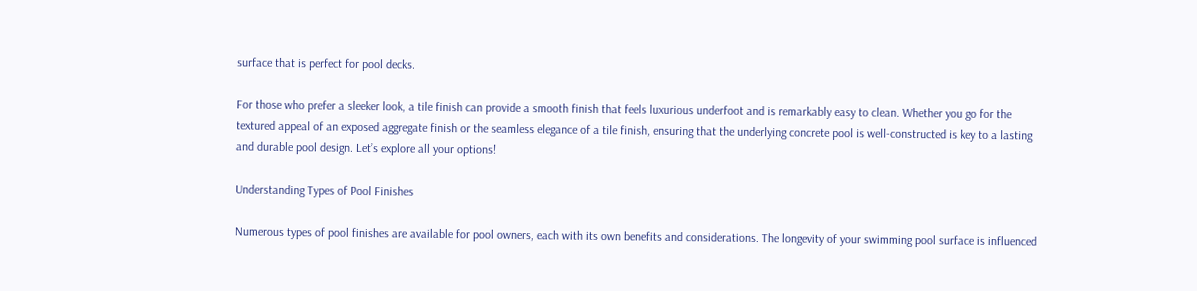surface that is perfect for pool decks.

For those who prefer a sleeker look, a tile finish can provide a smooth finish that feels luxurious underfoot and is remarkably easy to clean. Whether you go for the textured appeal of an exposed aggregate finish or the seamless elegance of a tile finish, ensuring that the underlying concrete pool is well-constructed is key to a lasting and durable pool design. Let’s explore all your options!

Understanding Types of Pool Finishes

Numerous types of pool finishes are available for pool owners, each with its own benefits and considerations. The longevity of your swimming pool surface is influenced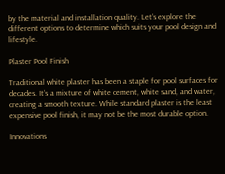by the material and installation quality. Let’s explore the different options to determine which suits your pool design and lifestyle.

Plaster Pool Finish

Traditional white plaster has been a staple for pool surfaces for decades. It’s a mixture of white cement, white sand, and water, creating a smooth texture. While standard plaster is the least expensive pool finish, it may not be the most durable option.

Innovations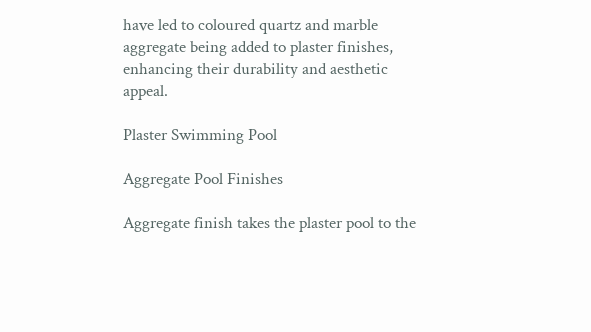have led to coloured quartz and marble aggregate being added to plaster finishes, enhancing their durability and aesthetic appeal.

Plaster Swimming Pool

Aggregate Pool Finishes

Aggregate finish takes the plaster pool to the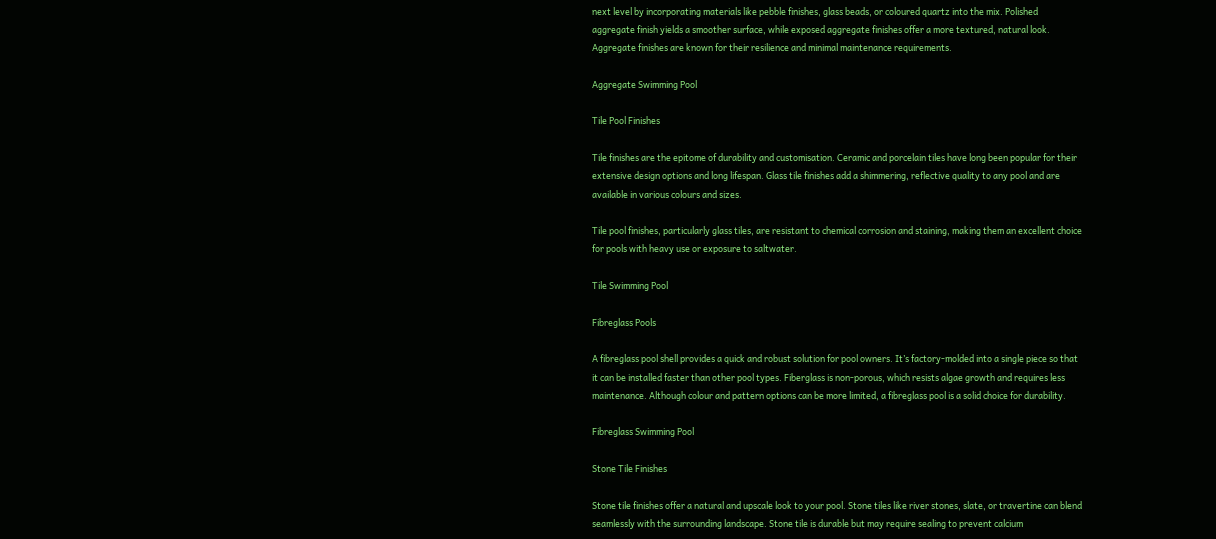next level by incorporating materials like pebble finishes, glass beads, or coloured quartz into the mix. Polished aggregate finish yields a smoother surface, while exposed aggregate finishes offer a more textured, natural look. Aggregate finishes are known for their resilience and minimal maintenance requirements.

Aggregate Swimming Pool

Tile Pool Finishes

Tile finishes are the epitome of durability and customisation. Ceramic and porcelain tiles have long been popular for their extensive design options and long lifespan. Glass tile finishes add a shimmering, reflective quality to any pool and are available in various colours and sizes.

Tile pool finishes, particularly glass tiles, are resistant to chemical corrosion and staining, making them an excellent choice for pools with heavy use or exposure to saltwater.

Tile Swimming Pool

Fibreglass Pools

A fibreglass pool shell provides a quick and robust solution for pool owners. It’s factory-molded into a single piece so that it can be installed faster than other pool types. Fiberglass is non-porous, which resists algae growth and requires less maintenance. Although colour and pattern options can be more limited, a fibreglass pool is a solid choice for durability.

Fibreglass Swimming Pool

Stone Tile Finishes

Stone tile finishes offer a natural and upscale look to your pool. Stone tiles like river stones, slate, or travertine can blend seamlessly with the surrounding landscape. Stone tile is durable but may require sealing to prevent calcium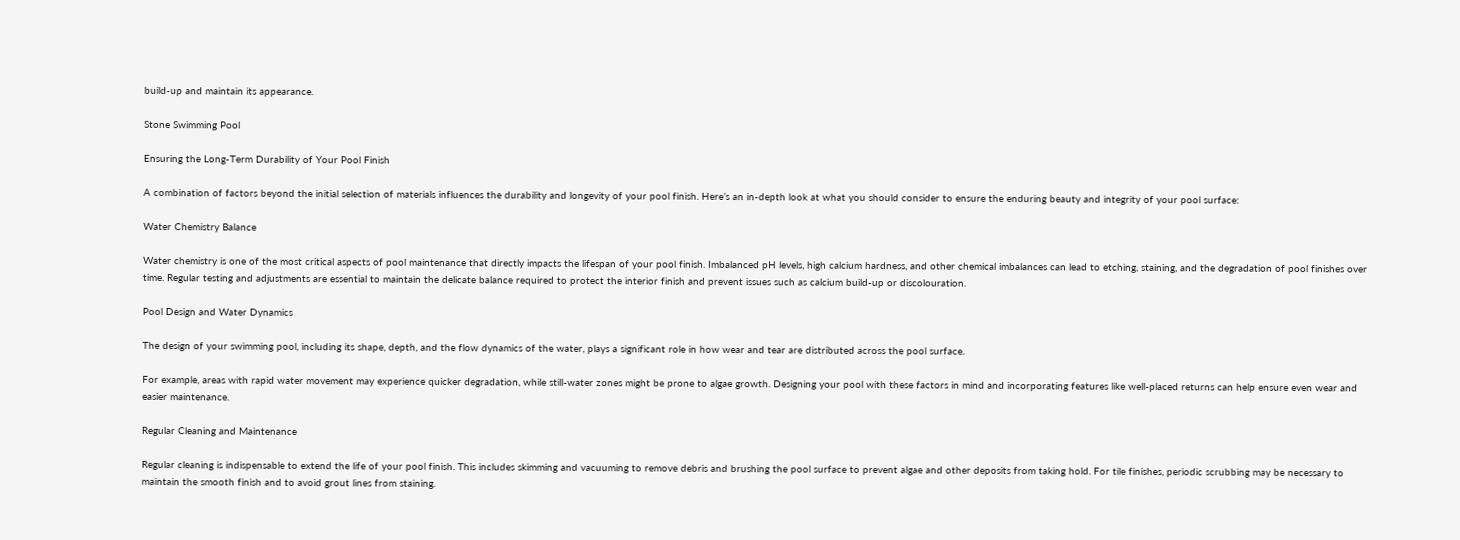build-up and maintain its appearance.

Stone Swimming Pool

Ensuring the Long-Term Durability of Your Pool Finish

A combination of factors beyond the initial selection of materials influences the durability and longevity of your pool finish. Here’s an in-depth look at what you should consider to ensure the enduring beauty and integrity of your pool surface:

Water Chemistry Balance

Water chemistry is one of the most critical aspects of pool maintenance that directly impacts the lifespan of your pool finish. Imbalanced pH levels, high calcium hardness, and other chemical imbalances can lead to etching, staining, and the degradation of pool finishes over time. Regular testing and adjustments are essential to maintain the delicate balance required to protect the interior finish and prevent issues such as calcium build-up or discolouration.

Pool Design and Water Dynamics

The design of your swimming pool, including its shape, depth, and the flow dynamics of the water, plays a significant role in how wear and tear are distributed across the pool surface.

For example, areas with rapid water movement may experience quicker degradation, while still-water zones might be prone to algae growth. Designing your pool with these factors in mind and incorporating features like well-placed returns can help ensure even wear and easier maintenance.

Regular Cleaning and Maintenance

Regular cleaning is indispensable to extend the life of your pool finish. This includes skimming and vacuuming to remove debris and brushing the pool surface to prevent algae and other deposits from taking hold. For tile finishes, periodic scrubbing may be necessary to maintain the smooth finish and to avoid grout lines from staining.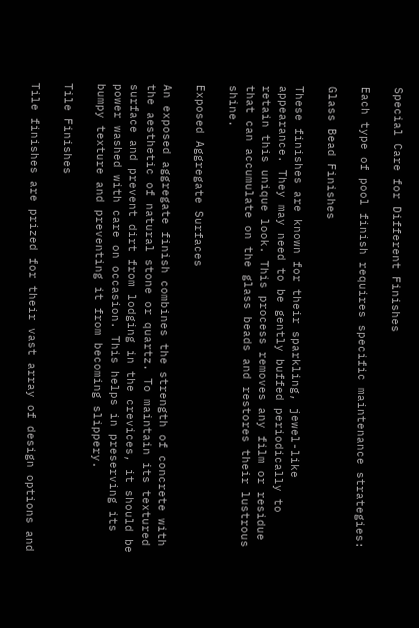Special Care for Different Finishes

Each type of pool finish requires specific maintenance strategies:

Glass Bead Finishes

These finishes are known for their sparkling, jewel-like appearance. They may need to be gently buffed periodically to retain this unique look. This process removes any film or residue that can accumulate on the glass beads and restores their lustrous shine.

Exposed Aggregate Surfaces

An exposed aggregate finish combines the strength of concrete with the aesthetic of natural stone or quartz. To maintain its textured surface and prevent dirt from lodging in the crevices, it should be power washed with care on occasion. This helps in preserving its bumpy texture and preventing it from becoming slippery.

Tile Finishes

Tile finishes are prized for their vast array of design options and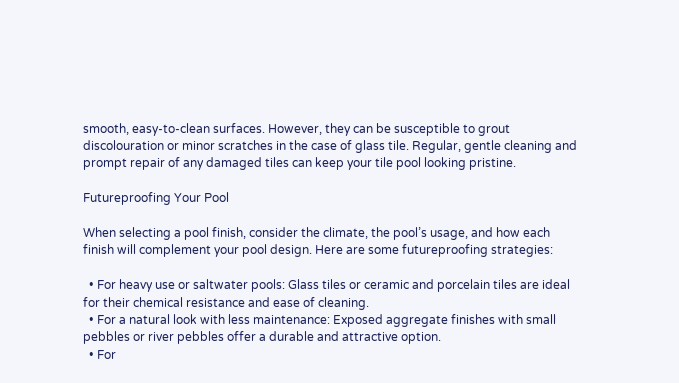smooth, easy-to-clean surfaces. However, they can be susceptible to grout discolouration or minor scratches in the case of glass tile. Regular, gentle cleaning and prompt repair of any damaged tiles can keep your tile pool looking pristine.

Futureproofing Your Pool

When selecting a pool finish, consider the climate, the pool’s usage, and how each finish will complement your pool design. Here are some futureproofing strategies:

  • For heavy use or saltwater pools: Glass tiles or ceramic and porcelain tiles are ideal for their chemical resistance and ease of cleaning.
  • For a natural look with less maintenance: Exposed aggregate finishes with small pebbles or river pebbles offer a durable and attractive option.
  • For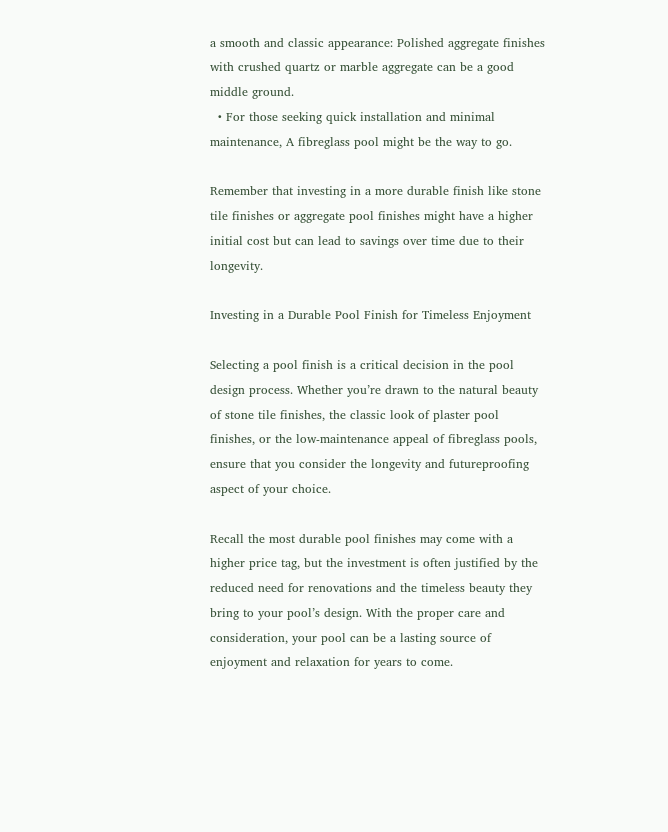a smooth and classic appearance: Polished aggregate finishes with crushed quartz or marble aggregate can be a good middle ground.
  • For those seeking quick installation and minimal maintenance, A fibreglass pool might be the way to go.

Remember that investing in a more durable finish like stone tile finishes or aggregate pool finishes might have a higher initial cost but can lead to savings over time due to their longevity.

Investing in a Durable Pool Finish for Timeless Enjoyment

Selecting a pool finish is a critical decision in the pool design process. Whether you’re drawn to the natural beauty of stone tile finishes, the classic look of plaster pool finishes, or the low-maintenance appeal of fibreglass pools, ensure that you consider the longevity and futureproofing aspect of your choice.

Recall the most durable pool finishes may come with a higher price tag, but the investment is often justified by the reduced need for renovations and the timeless beauty they bring to your pool’s design. With the proper care and consideration, your pool can be a lasting source of enjoyment and relaxation for years to come.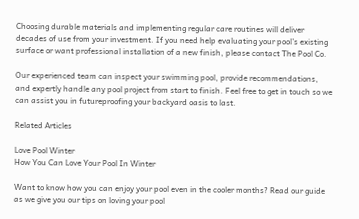Choosing durable materials and implementing regular care routines will deliver decades of use from your investment. If you need help evaluating your pool’s existing surface or want professional installation of a new finish, please contact The Pool Co.

Our experienced team can inspect your swimming pool, provide recommendations, and expertly handle any pool project from start to finish. Feel free to get in touch so we can assist you in futureproofing your backyard oasis to last.

Related Articles

Love Pool Winter
How You Can Love Your Pool In Winter

Want to know how you can enjoy your pool even in the cooler months? Read our guide as we give you our tips on loving your pool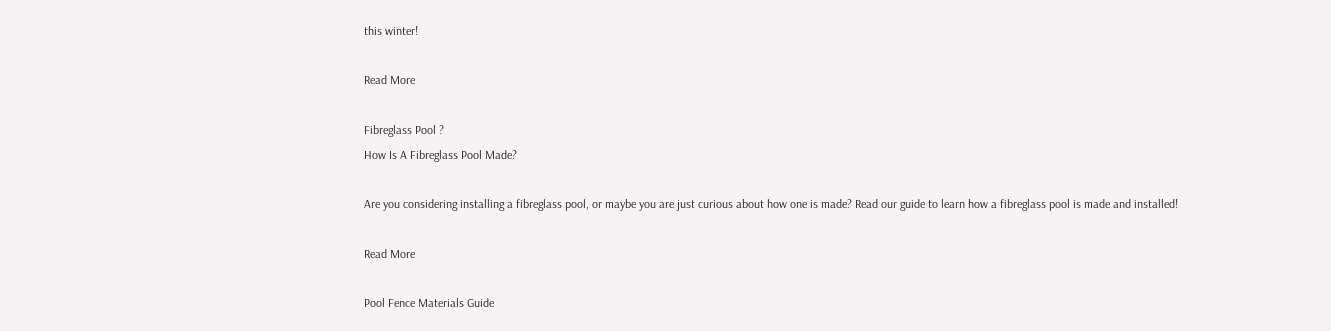this winter!

Read More

Fibreglass Pool ?
How Is A Fibreglass Pool Made?

Are you considering installing a fibreglass pool, or maybe you are just curious about how one is made? Read our guide to learn how a fibreglass pool is made and installed!

Read More

Pool Fence Materials Guide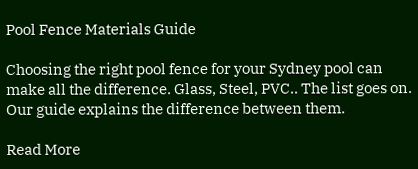Pool Fence Materials Guide

Choosing the right pool fence for your Sydney pool can make all the difference. Glass, Steel, PVC.. The list goes on. Our guide explains the difference between them.

Read More